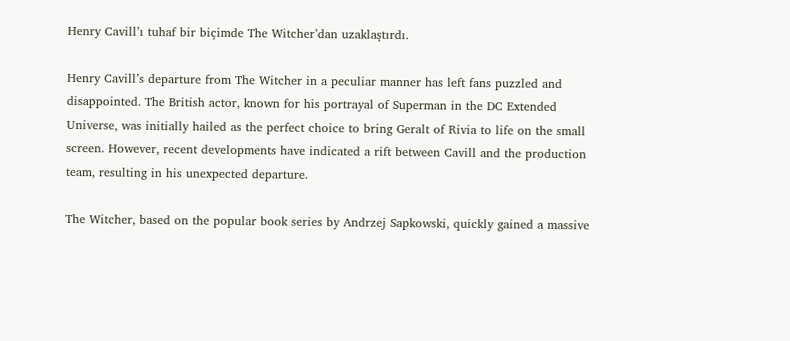Henry Cavill’ı tuhaf bir biçimde The Witcher’dan uzaklaştırdı.

Henry Cavill’s departure from The Witcher in a peculiar manner has left fans puzzled and disappointed. The British actor, known for his portrayal of Superman in the DC Extended Universe, was initially hailed as the perfect choice to bring Geralt of Rivia to life on the small screen. However, recent developments have indicated a rift between Cavill and the production team, resulting in his unexpected departure.

The Witcher, based on the popular book series by Andrzej Sapkowski, quickly gained a massive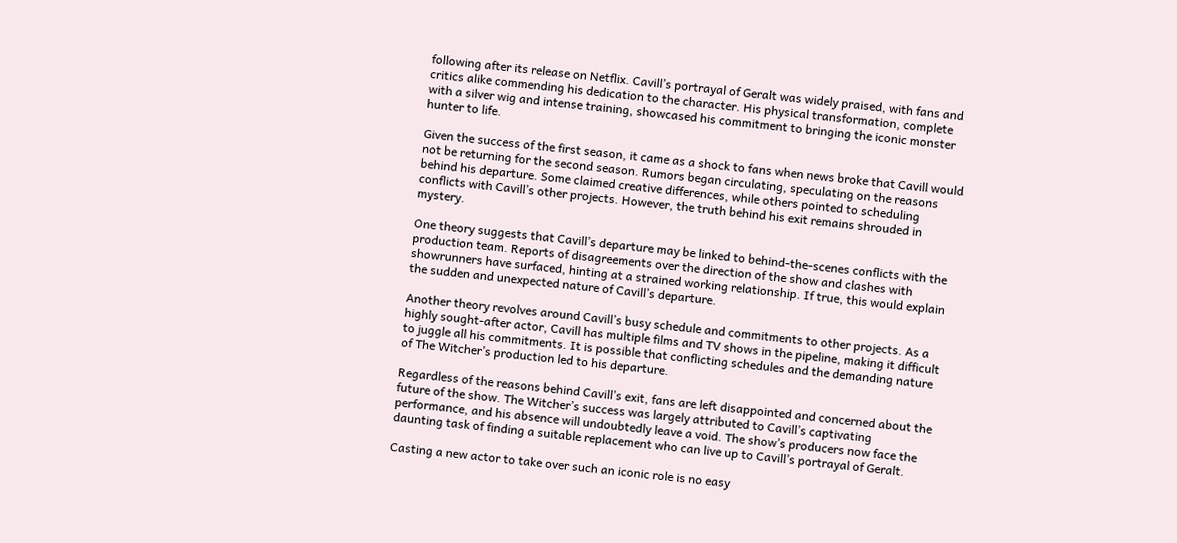following after its release on Netflix. Cavill’s portrayal of Geralt was widely praised, with fans and critics alike commending his dedication to the character. His physical transformation, complete with a silver wig and intense training, showcased his commitment to bringing the iconic monster hunter to life.

Given the success of the first season, it came as a shock to fans when news broke that Cavill would not be returning for the second season. Rumors began circulating, speculating on the reasons behind his departure. Some claimed creative differences, while others pointed to scheduling conflicts with Cavill’s other projects. However, the truth behind his exit remains shrouded in mystery.

One theory suggests that Cavill’s departure may be linked to behind-the-scenes conflicts with the production team. Reports of disagreements over the direction of the show and clashes with showrunners have surfaced, hinting at a strained working relationship. If true, this would explain the sudden and unexpected nature of Cavill’s departure.

Another theory revolves around Cavill’s busy schedule and commitments to other projects. As a highly sought-after actor, Cavill has multiple films and TV shows in the pipeline, making it difficult to juggle all his commitments. It is possible that conflicting schedules and the demanding nature of The Witcher’s production led to his departure.

Regardless of the reasons behind Cavill’s exit, fans are left disappointed and concerned about the future of the show. The Witcher’s success was largely attributed to Cavill’s captivating performance, and his absence will undoubtedly leave a void. The show’s producers now face the daunting task of finding a suitable replacement who can live up to Cavill’s portrayal of Geralt.

Casting a new actor to take over such an iconic role is no easy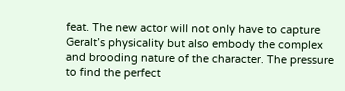feat. The new actor will not only have to capture Geralt’s physicality but also embody the complex and brooding nature of the character. The pressure to find the perfect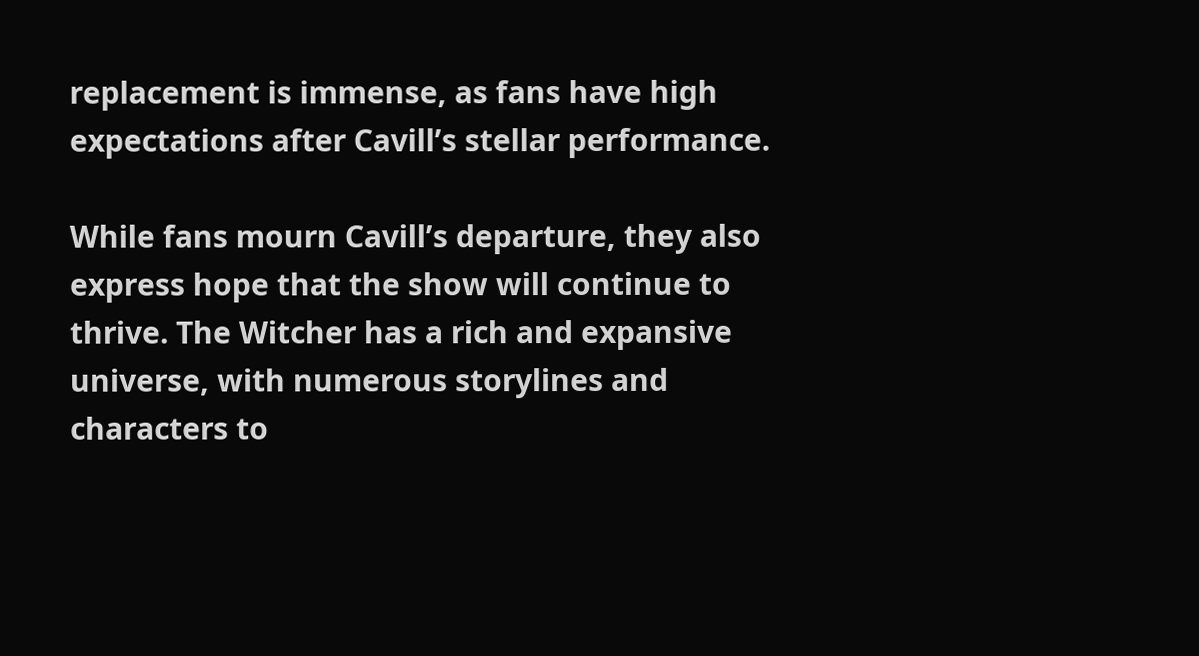replacement is immense, as fans have high expectations after Cavill’s stellar performance.

While fans mourn Cavill’s departure, they also express hope that the show will continue to thrive. The Witcher has a rich and expansive universe, with numerous storylines and characters to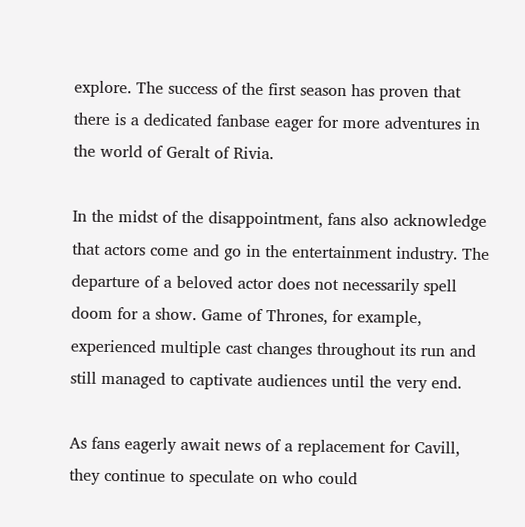explore. The success of the first season has proven that there is a dedicated fanbase eager for more adventures in the world of Geralt of Rivia.

In the midst of the disappointment, fans also acknowledge that actors come and go in the entertainment industry. The departure of a beloved actor does not necessarily spell doom for a show. Game of Thrones, for example, experienced multiple cast changes throughout its run and still managed to captivate audiences until the very end.

As fans eagerly await news of a replacement for Cavill, they continue to speculate on who could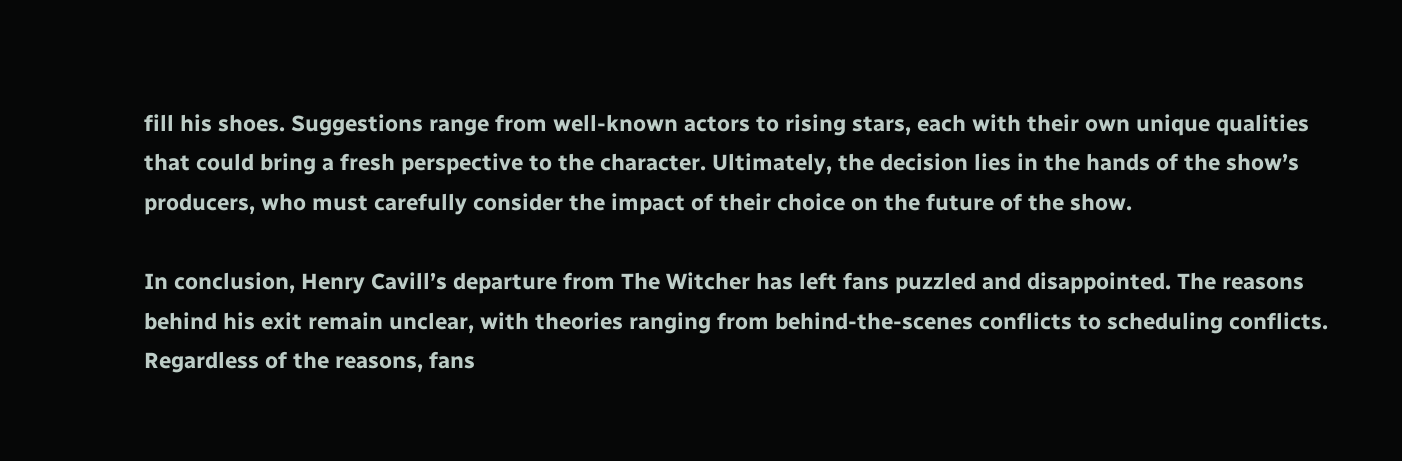fill his shoes. Suggestions range from well-known actors to rising stars, each with their own unique qualities that could bring a fresh perspective to the character. Ultimately, the decision lies in the hands of the show’s producers, who must carefully consider the impact of their choice on the future of the show.

In conclusion, Henry Cavill’s departure from The Witcher has left fans puzzled and disappointed. The reasons behind his exit remain unclear, with theories ranging from behind-the-scenes conflicts to scheduling conflicts. Regardless of the reasons, fans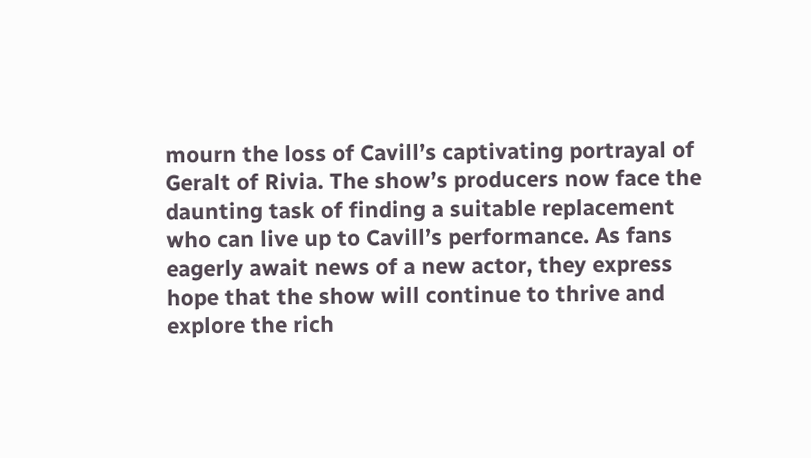mourn the loss of Cavill’s captivating portrayal of Geralt of Rivia. The show’s producers now face the daunting task of finding a suitable replacement who can live up to Cavill’s performance. As fans eagerly await news of a new actor, they express hope that the show will continue to thrive and explore the rich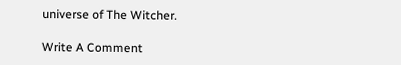universe of The Witcher.

Write A Comment